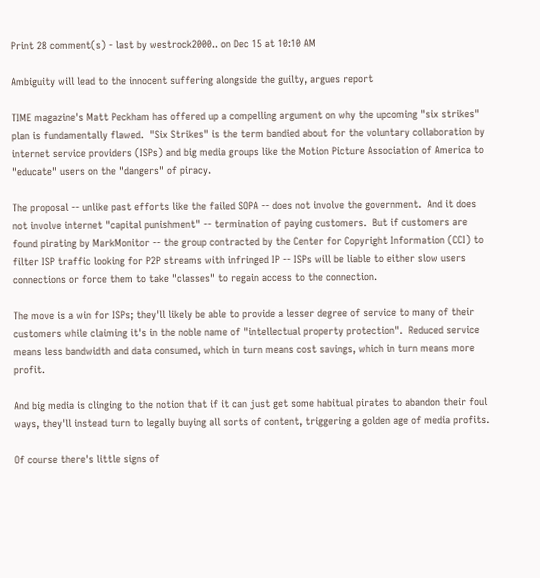Print 28 comment(s) - last by westrock2000.. on Dec 15 at 10:10 AM

Ambiguity will lead to the innocent suffering alongside the guilty, argues report

TIME magazine's Matt Peckham has offered up a compelling argument on why the upcoming "six strikes" plan is fundamentally flawed.  "Six Strikes" is the term bandied about for the voluntary collaboration by internet service providers (ISPs) and big media groups like the Motion Picture Association of America to "educate" users on the "dangers" of piracy.

The proposal -- unlike past efforts like the failed SOPA -- does not involve the government.  And it does not involve internet "capital punishment" -- termination of paying customers.  But if customers are found pirating by MarkMonitor -- the group contracted by the Center for Copyright Information (CCI) to filter ISP traffic looking for P2P streams with infringed IP -- ISPs will be liable to either slow users connections or force them to take "classes" to regain access to the connection.

The move is a win for ISPs; they'll likely be able to provide a lesser degree of service to many of their customers while claiming it's in the noble name of "intellectual property protection".  Reduced service means less bandwidth and data consumed, which in turn means cost savings, which in turn means more profit.

And big media is clinging to the notion that if it can just get some habitual pirates to abandon their foul ways, they'll instead turn to legally buying all sorts of content, triggering a golden age of media profits.

Of course there's little signs of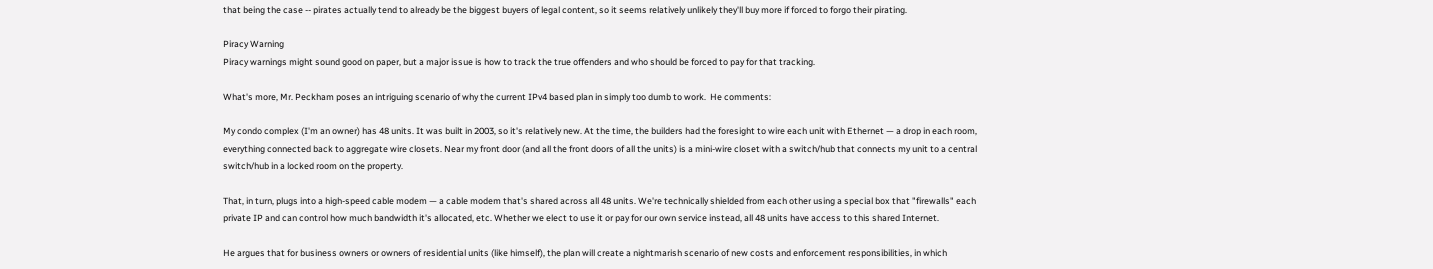that being the case -- pirates actually tend to already be the biggest buyers of legal content, so it seems relatively unlikely they'll buy more if forced to forgo their pirating.

Piracy Warning
Piracy warnings might sound good on paper, but a major issue is how to track the true offenders and who should be forced to pay for that tracking.

What's more, Mr. Peckham poses an intriguing scenario of why the current IPv4 based plan in simply too dumb to work.  He comments:

My condo complex (I'm an owner) has 48 units. It was built in 2003, so it's relatively new. At the time, the builders had the foresight to wire each unit with Ethernet — a drop in each room, everything connected back to aggregate wire closets. Near my front door (and all the front doors of all the units) is a mini-wire closet with a switch/hub that connects my unit to a central switch/hub in a locked room on the property.

That, in turn, plugs into a high-speed cable modem — a cable modem that's shared across all 48 units. We're technically shielded from each other using a special box that "firewalls" each private IP and can control how much bandwidth it's allocated, etc. Whether we elect to use it or pay for our own service instead, all 48 units have access to this shared Internet.

He argues that for business owners or owners of residential units (like himself), the plan will create a nightmarish scenario of new costs and enforcement responsibilities, in which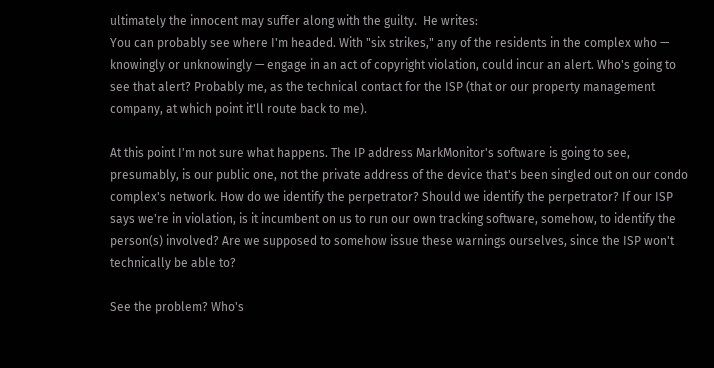ultimately the innocent may suffer along with the guilty.  He writes:
You can probably see where I'm headed. With "six strikes," any of the residents in the complex who — knowingly or unknowingly — engage in an act of copyright violation, could incur an alert. Who's going to see that alert? Probably me, as the technical contact for the ISP (that or our property management company, at which point it'll route back to me).

At this point I'm not sure what happens. The IP address MarkMonitor's software is going to see, presumably, is our public one, not the private address of the device that's been singled out on our condo complex's network. How do we identify the perpetrator? Should we identify the perpetrator? If our ISP says we're in violation, is it incumbent on us to run our own tracking software, somehow, to identify the person(s) involved? Are we supposed to somehow issue these warnings ourselves, since the ISP won't technically be able to?

See the problem? Who's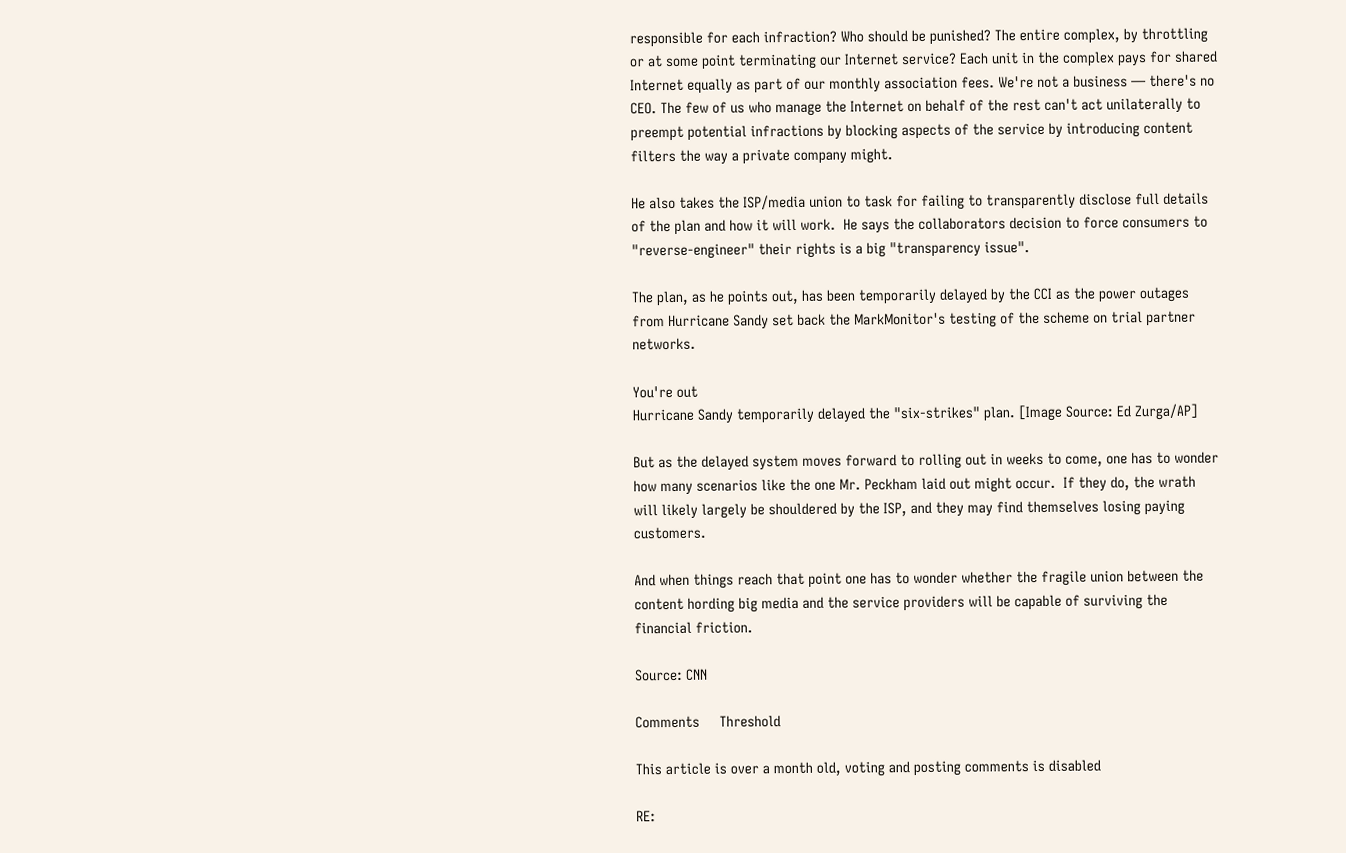responsible for each infraction? Who should be punished? The entire complex, by throttling or at some point terminating our Internet service? Each unit in the complex pays for shared Internet equally as part of our monthly association fees. We're not a business — there's no CEO. The few of us who manage the Internet on behalf of the rest can't act unilaterally to preempt potential infractions by blocking aspects of the service by introducing content filters the way a private company might.

He also takes the ISP/media union to task for failing to transparently disclose full details of the plan and how it will work.  He says the collaborators decision to force consumers to "reverse-engineer" their rights is a big "transparency issue".

The plan, as he points out, has been temporarily delayed by the CCI as the power outages from Hurricane Sandy set back the MarkMonitor's testing of the scheme on trial partner networks.

You're out
Hurricane Sandy temporarily delayed the "six-strikes" plan. [Image Source: Ed Zurga/AP]

But as the delayed system moves forward to rolling out in weeks to come, one has to wonder how many scenarios like the one Mr. Peckham laid out might occur.  If they do, the wrath will likely largely be shouldered by the ISP, and they may find themselves losing paying customers.

And when things reach that point one has to wonder whether the fragile union between the content hording big media and the service providers will be capable of surviving the financial friction.

Source: CNN

Comments     Threshold

This article is over a month old, voting and posting comments is disabled

RE: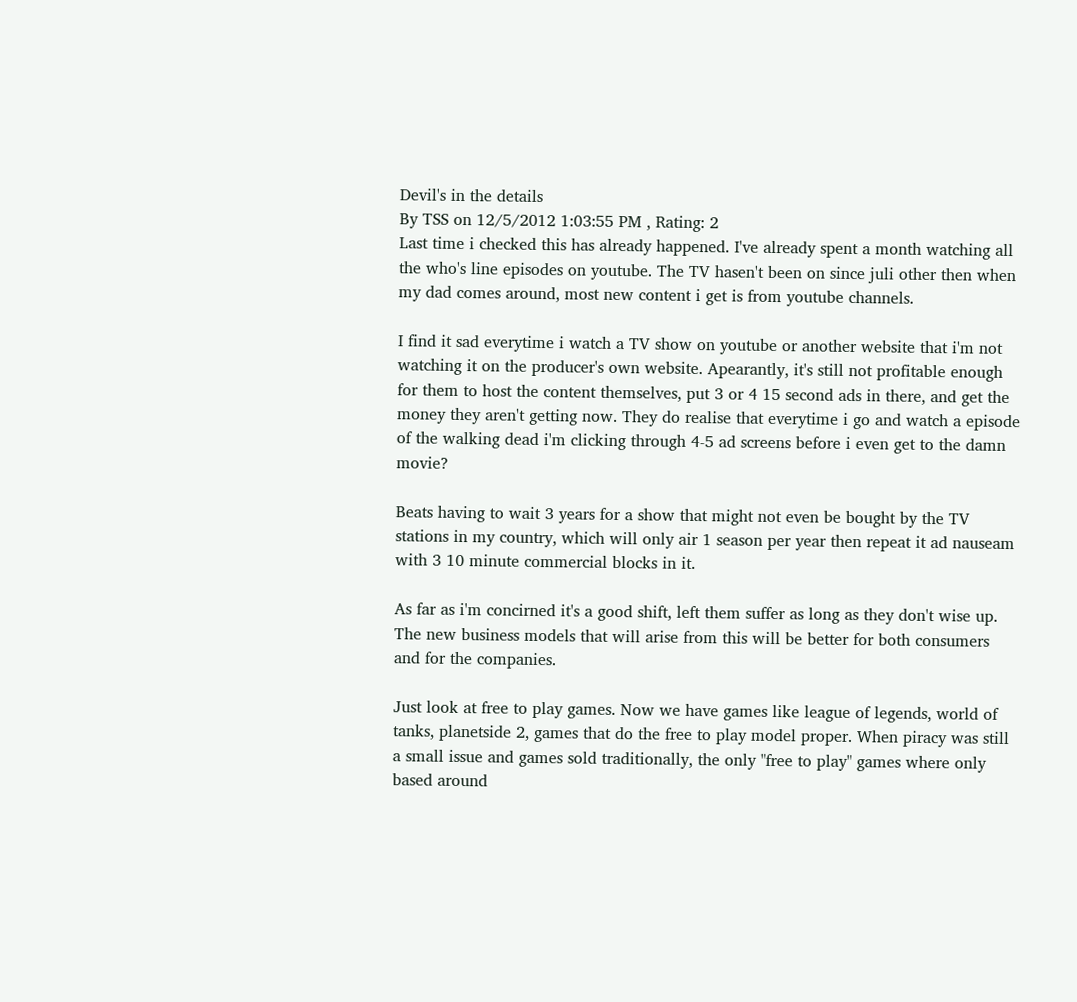Devil's in the details
By TSS on 12/5/2012 1:03:55 PM , Rating: 2
Last time i checked this has already happened. I've already spent a month watching all the who's line episodes on youtube. The TV hasen't been on since juli other then when my dad comes around, most new content i get is from youtube channels.

I find it sad everytime i watch a TV show on youtube or another website that i'm not watching it on the producer's own website. Apearantly, it's still not profitable enough for them to host the content themselves, put 3 or 4 15 second ads in there, and get the money they aren't getting now. They do realise that everytime i go and watch a episode of the walking dead i'm clicking through 4-5 ad screens before i even get to the damn movie?

Beats having to wait 3 years for a show that might not even be bought by the TV stations in my country, which will only air 1 season per year then repeat it ad nauseam with 3 10 minute commercial blocks in it.

As far as i'm concirned it's a good shift, left them suffer as long as they don't wise up. The new business models that will arise from this will be better for both consumers and for the companies.

Just look at free to play games. Now we have games like league of legends, world of tanks, planetside 2, games that do the free to play model proper. When piracy was still a small issue and games sold traditionally, the only "free to play" games where only based around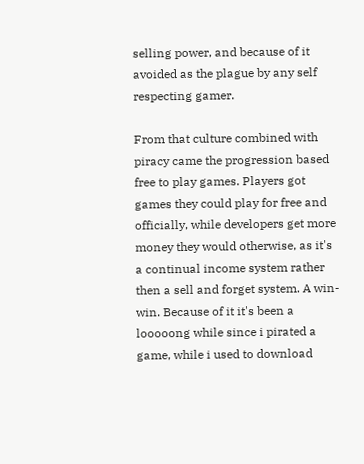selling power, and because of it avoided as the plague by any self respecting gamer.

From that culture combined with piracy came the progression based free to play games. Players got games they could play for free and officially, while developers get more money they would otherwise, as it's a continual income system rather then a sell and forget system. A win-win. Because of it it's been a looooong while since i pirated a game, while i used to download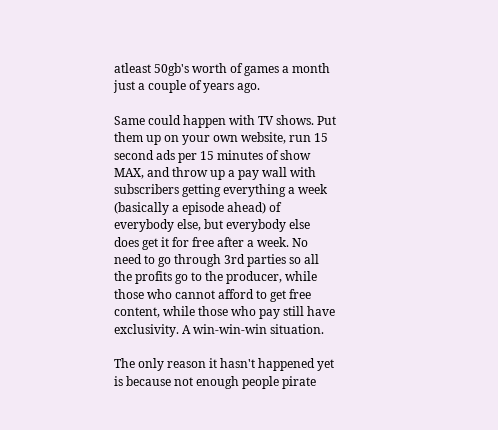atleast 50gb's worth of games a month just a couple of years ago.

Same could happen with TV shows. Put them up on your own website, run 15 second ads per 15 minutes of show MAX, and throw up a pay wall with subscribers getting everything a week (basically a episode ahead) of everybody else, but everybody else does get it for free after a week. No need to go through 3rd parties so all the profits go to the producer, while those who cannot afford to get free content, while those who pay still have exclusivity. A win-win-win situation.

The only reason it hasn't happened yet is because not enough people pirate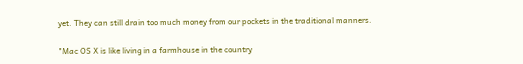yet. They can still drain too much money from our pockets in the traditional manners.

"Mac OS X is like living in a farmhouse in the country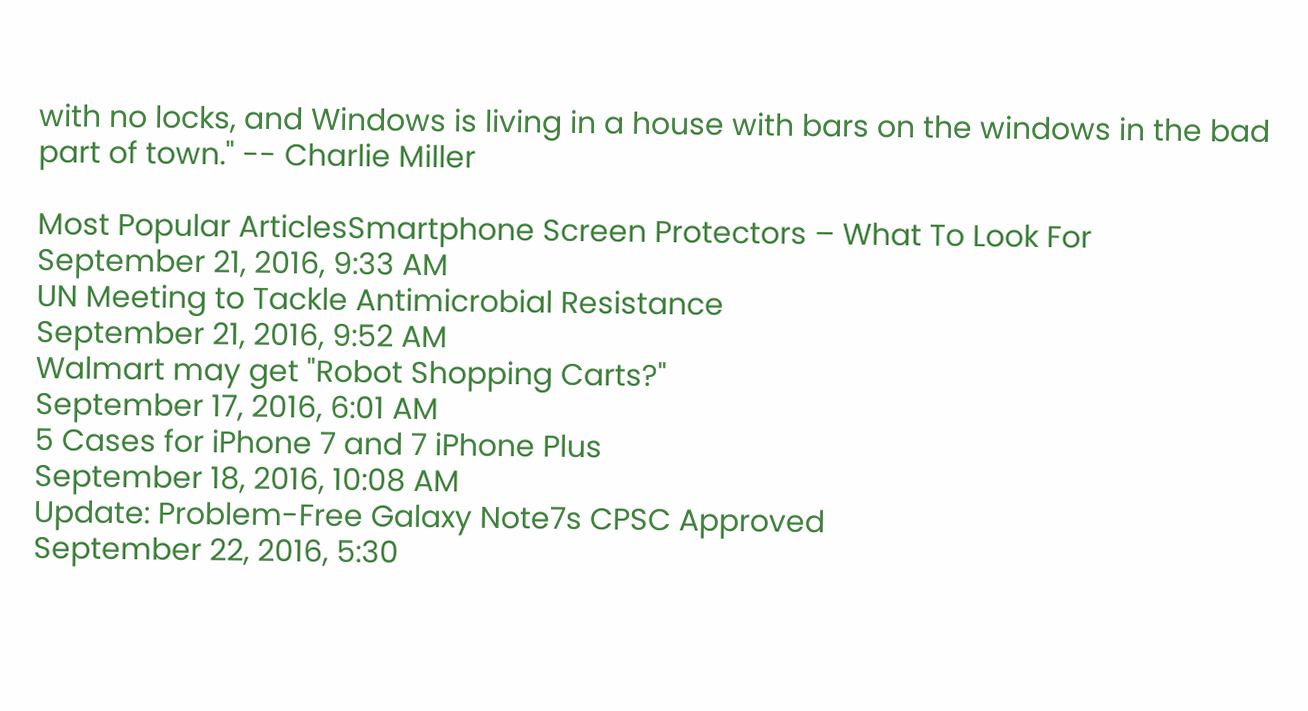with no locks, and Windows is living in a house with bars on the windows in the bad part of town." -- Charlie Miller

Most Popular ArticlesSmartphone Screen Protectors – What To Look For
September 21, 2016, 9:33 AM
UN Meeting to Tackle Antimicrobial Resistance
September 21, 2016, 9:52 AM
Walmart may get "Robot Shopping Carts?"
September 17, 2016, 6:01 AM
5 Cases for iPhone 7 and 7 iPhone Plus
September 18, 2016, 10:08 AM
Update: Problem-Free Galaxy Note7s CPSC Approved
September 22, 2016, 5:30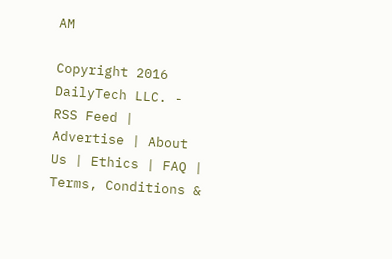AM

Copyright 2016 DailyTech LLC. - RSS Feed | Advertise | About Us | Ethics | FAQ | Terms, Conditions &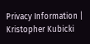Privacy Information | Kristopher Kubicki